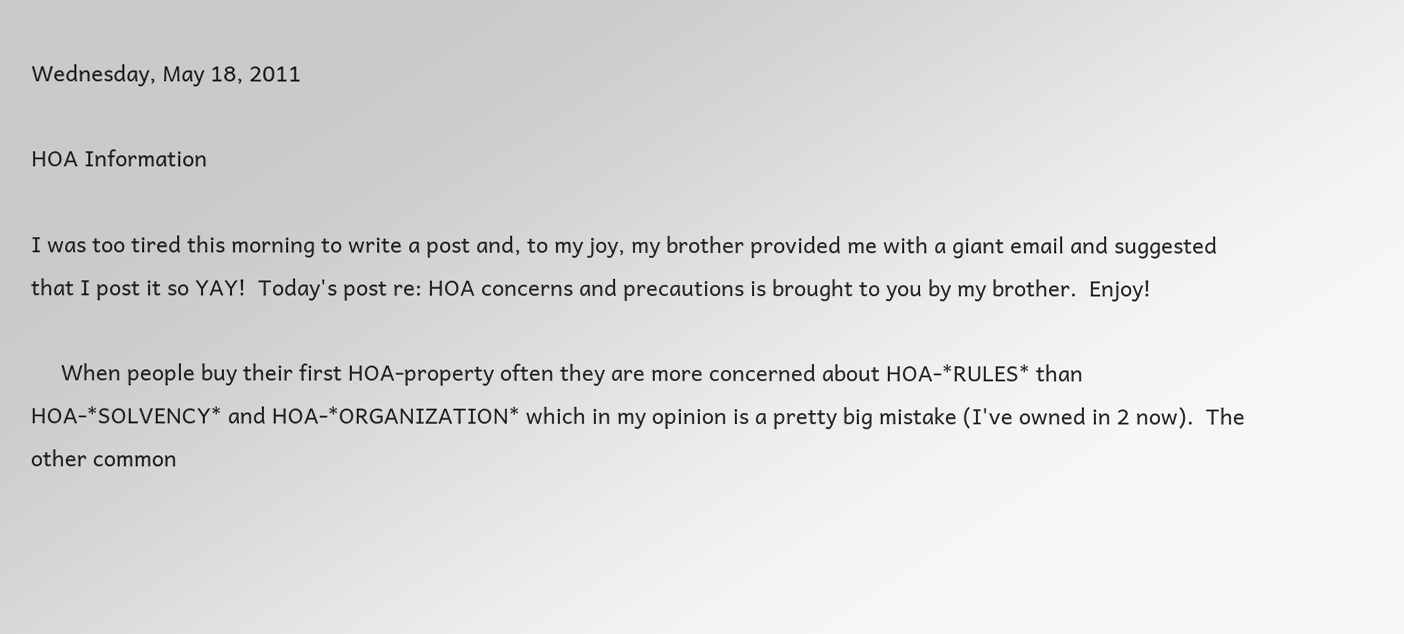Wednesday, May 18, 2011

HOA Information

I was too tired this morning to write a post and, to my joy, my brother provided me with a giant email and suggested that I post it so YAY!  Today's post re: HOA concerns and precautions is brought to you by my brother.  Enjoy!

     When people buy their first HOA-property often they are more concerned about HOA-*RULES* than HOA-*SOLVENCY* and HOA-*ORGANIZATION* which in my opinion is a pretty big mistake (I've owned in 2 now).  The other common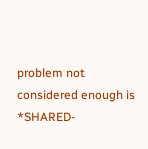problem not considered enough is *SHARED-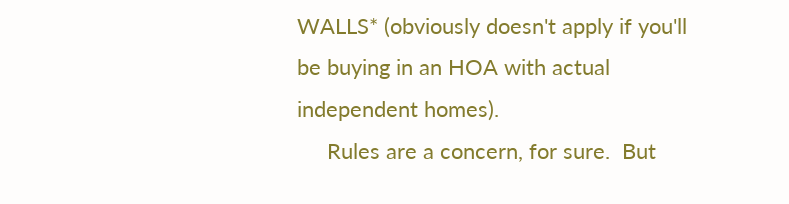WALLS* (obviously doesn't apply if you'll be buying in an HOA with actual independent homes).
     Rules are a concern, for sure.  But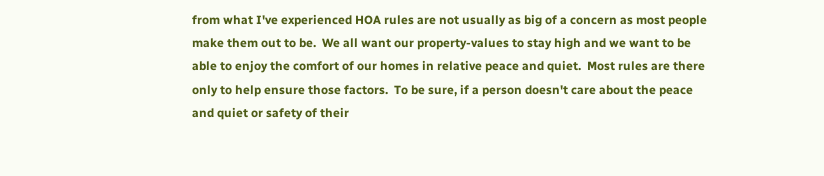from what I've experienced HOA rules are not usually as big of a concern as most people make them out to be.  We all want our property-values to stay high and we want to be able to enjoy the comfort of our homes in relative peace and quiet.  Most rules are there only to help ensure those factors.  To be sure, if a person doesn't care about the peace and quiet or safety of their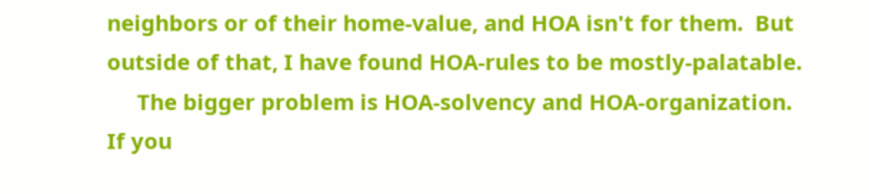neighbors or of their home-value, and HOA isn't for them.  But outside of that, I have found HOA-rules to be mostly-palatable.
     The bigger problem is HOA-solvency and HOA-organization.  If you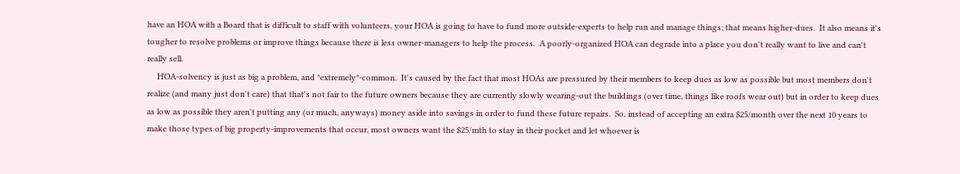have an HOA with a Board that is difficult to staff with volunteers, your HOA is going to have to fund more outside-experts to help run and manage things; that means higher-dues.  It also means it's tougher to resolve problems or improve things because there is less owner-managers to help the process.  A poorly-organized HOA can degrade into a place you don't really want to live and can't really sell.
     HOA-solvency is just as big a problem, and *extremely*-common.  It's caused by the fact that most HOAs are pressured by their members to keep dues as low as possible but most members don't realize (and many just don't care) that that's not fair to the future owners because they are currently slowly wearing-out the buildings (over time, things like roofs wear out) but in order to keep dues as low as possible they aren't putting any (or much, anyways) money aside into savings in order to fund these future repairs.  So, instead of accepting an extra $25/month over the next 10 years to make those types of big property-improvements that occur, most owners want the $25/mth to stay in their pocket and let whoever is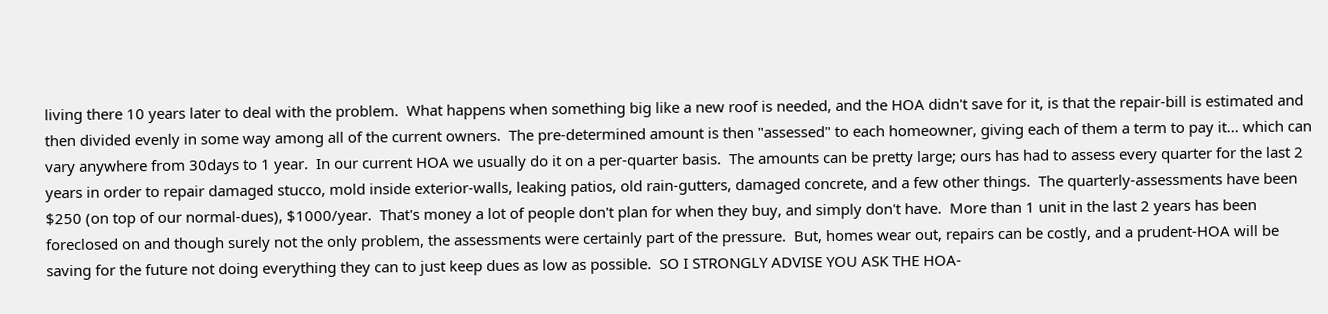living there 10 years later to deal with the problem.  What happens when something big like a new roof is needed, and the HOA didn't save for it, is that the repair-bill is estimated and then divided evenly in some way among all of the current owners.  The pre-determined amount is then "assessed" to each homeowner, giving each of them a term to pay it... which can vary anywhere from 30days to 1 year.  In our current HOA we usually do it on a per-quarter basis.  The amounts can be pretty large; ours has had to assess every quarter for the last 2 years in order to repair damaged stucco, mold inside exterior-walls, leaking patios, old rain-gutters, damaged concrete, and a few other things.  The quarterly-assessments have been $250 (on top of our normal-dues), $1000/year.  That's money a lot of people don't plan for when they buy, and simply don't have.  More than 1 unit in the last 2 years has been foreclosed on and though surely not the only problem, the assessments were certainly part of the pressure.  But, homes wear out, repairs can be costly, and a prudent-HOA will be saving for the future not doing everything they can to just keep dues as low as possible.  SO I STRONGLY ADVISE YOU ASK THE HOA-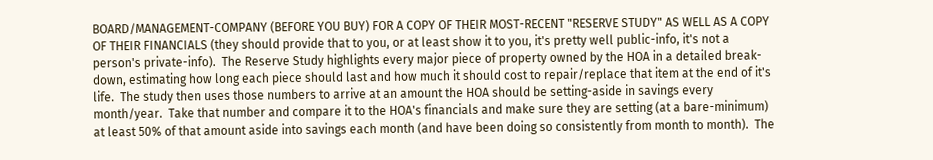BOARD/MANAGEMENT-COMPANY (BEFORE YOU BUY) FOR A COPY OF THEIR MOST-RECENT "RESERVE STUDY" AS WELL AS A COPY OF THEIR FINANCIALS (they should provide that to you, or at least show it to you, it's pretty well public-info, it's not a person's private-info).  The Reserve Study highlights every major piece of property owned by the HOA in a detailed break-down, estimating how long each piece should last and how much it should cost to repair/replace that item at the end of it's life.  The study then uses those numbers to arrive at an amount the HOA should be setting-aside in savings every month/year.  Take that number and compare it to the HOA's financials and make sure they are setting (at a bare-minimum) at least 50% of that amount aside into savings each month (and have been doing so consistently from month to month).  The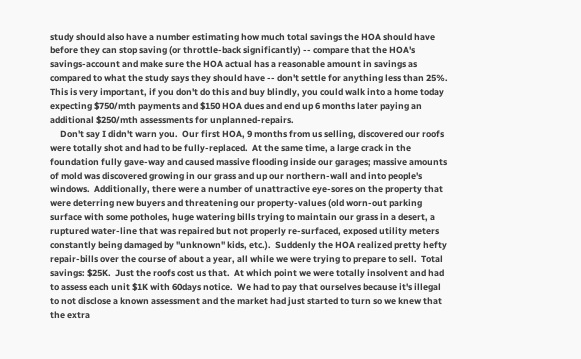study should also have a number estimating how much total savings the HOA should have before they can stop saving (or throttle-back significantly) -- compare that the HOA's savings-account and make sure the HOA actual has a reasonable amount in savings as compared to what the study says they should have -- don't settle for anything less than 25%.  This is very important, if you don't do this and buy blindly, you could walk into a home today expecting $750/mth payments and $150 HOA dues and end up 6 months later paying an additional $250/mth assessments for unplanned-repairs.
     Don't say I didn't warn you.  Our first HOA, 9 months from us selling, discovered our roofs were totally shot and had to be fully-replaced.  At the same time, a large crack in the foundation fully gave-way and caused massive flooding inside our garages; massive amounts of mold was discovered growing in our grass and up our northern-wall and into people's windows.  Additionally, there were a number of unattractive eye-sores on the property that were deterring new buyers and threatening our property-values (old worn-out parking surface with some potholes, huge watering bills trying to maintain our grass in a desert, a ruptured water-line that was repaired but not properly re-surfaced, exposed utility meters constantly being damaged by "unknown" kids, etc.).  Suddenly the HOA realized pretty hefty repair-bills over the course of about a year, all while we were trying to prepare to sell.  Total savings: $25K.  Just the roofs cost us that.  At which point we were totally insolvent and had to assess each unit $1K with 60days notice.  We had to pay that ourselves because it's illegal to not disclose a known assessment and the market had just started to turn so we knew that the extra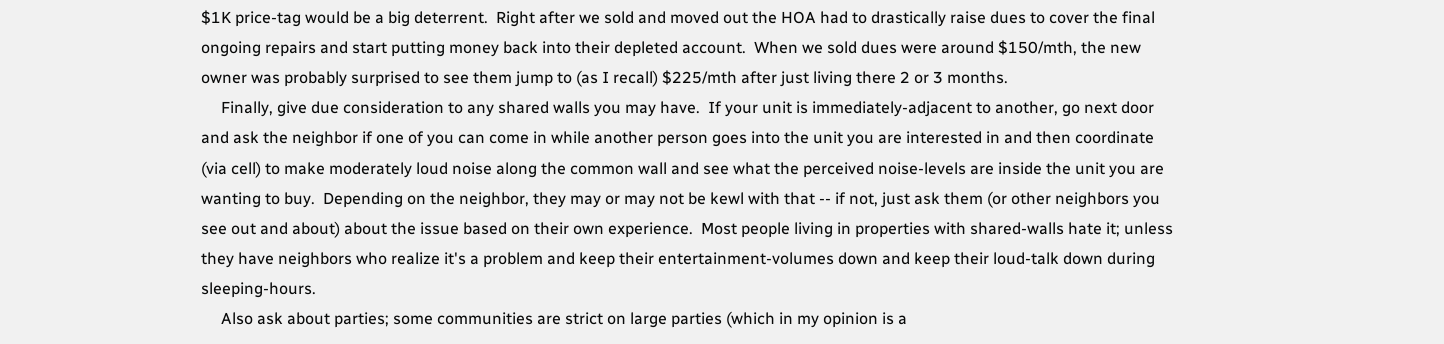$1K price-tag would be a big deterrent.  Right after we sold and moved out the HOA had to drastically raise dues to cover the final ongoing repairs and start putting money back into their depleted account.  When we sold dues were around $150/mth, the new owner was probably surprised to see them jump to (as I recall) $225/mth after just living there 2 or 3 months.
     Finally, give due consideration to any shared walls you may have.  If your unit is immediately-adjacent to another, go next door and ask the neighbor if one of you can come in while another person goes into the unit you are interested in and then coordinate (via cell) to make moderately loud noise along the common wall and see what the perceived noise-levels are inside the unit you are wanting to buy.  Depending on the neighbor, they may or may not be kewl with that -- if not, just ask them (or other neighbors you see out and about) about the issue based on their own experience.  Most people living in properties with shared-walls hate it; unless they have neighbors who realize it's a problem and keep their entertainment-volumes down and keep their loud-talk down during sleeping-hours.
     Also ask about parties; some communities are strict on large parties (which in my opinion is a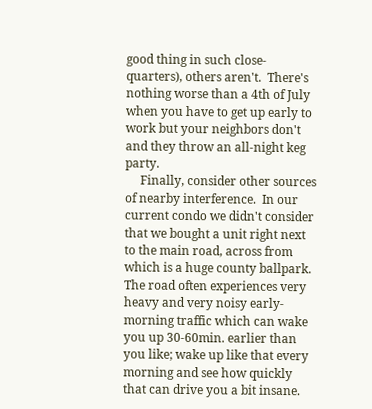good thing in such close-quarters), others aren't.  There's nothing worse than a 4th of July when you have to get up early to work but your neighbors don't and they throw an all-night keg party.
     Finally, consider other sources of nearby interference.  In our current condo we didn't consider that we bought a unit right next to the main road, across from which is a huge county ballpark.  The road often experiences very heavy and very noisy early-morning traffic which can wake you up 30-60min. earlier than you like; wake up like that every morning and see how quickly that can drive you a bit insane.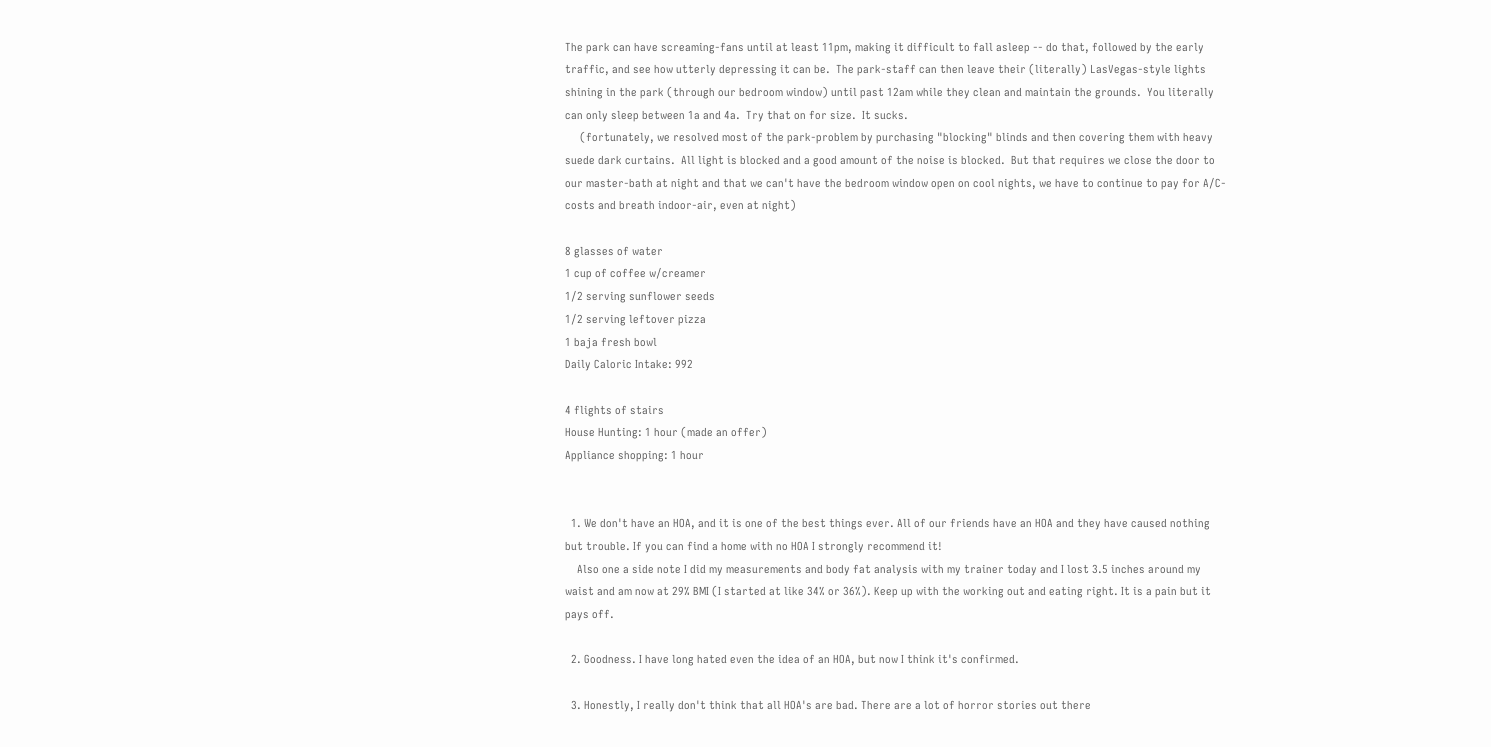The park can have screaming-fans until at least 11pm, making it difficult to fall asleep -- do that, followed by the early traffic, and see how utterly depressing it can be.  The park-staff can then leave their (literally) LasVegas-style lights shining in the park (through our bedroom window) until past 12am while they clean and maintain the grounds.  You literally can only sleep between 1a and 4a.  Try that on for size.  It sucks.
     (fortunately, we resolved most of the park-problem by purchasing "blocking" blinds and then covering them with heavy suede dark curtains.  All light is blocked and a good amount of the noise is blocked.  But that requires we close the door to our master-bath at night and that we can't have the bedroom window open on cool nights, we have to continue to pay for A/C-costs and breath indoor-air, even at night)

8 glasses of water
1 cup of coffee w/creamer
1/2 serving sunflower seeds
1/2 serving leftover pizza
1 baja fresh bowl
Daily Caloric Intake: 992

4 flights of stairs
House Hunting: 1 hour (made an offer)
Appliance shopping: 1 hour


  1. We don't have an HOA, and it is one of the best things ever. All of our friends have an HOA and they have caused nothing but trouble. If you can find a home with no HOA I strongly recommend it!
    Also one a side note I did my measurements and body fat analysis with my trainer today and I lost 3.5 inches around my waist and am now at 29% BMI (I started at like 34% or 36%). Keep up with the working out and eating right. It is a pain but it pays off.

  2. Goodness. I have long hated even the idea of an HOA, but now I think it's confirmed.

  3. Honestly, I really don't think that all HOA's are bad. There are a lot of horror stories out there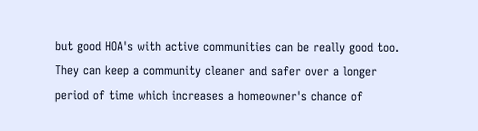but good HOA's with active communities can be really good too. They can keep a community cleaner and safer over a longer period of time which increases a homeowner's chance of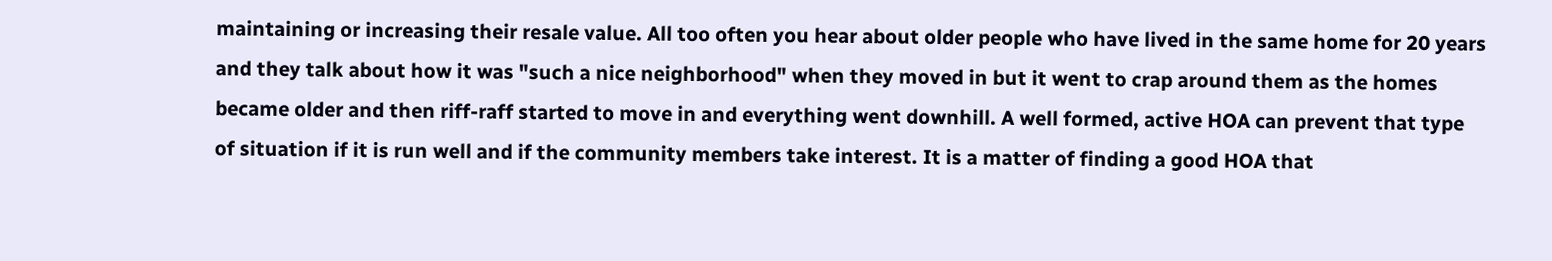maintaining or increasing their resale value. All too often you hear about older people who have lived in the same home for 20 years and they talk about how it was "such a nice neighborhood" when they moved in but it went to crap around them as the homes became older and then riff-raff started to move in and everything went downhill. A well formed, active HOA can prevent that type of situation if it is run well and if the community members take interest. It is a matter of finding a good HOA that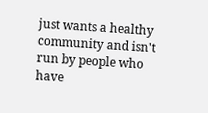just wants a healthy community and isn't run by people who have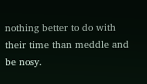nothing better to do with their time than meddle and be nosy.